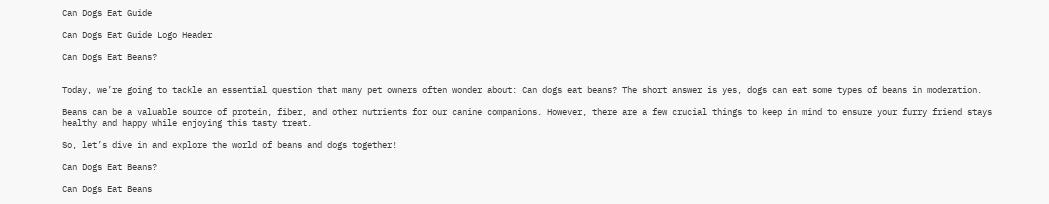Can Dogs Eat Guide

Can Dogs Eat Guide Logo Header

Can Dogs Eat Beans?


Today, we’re going to tackle an essential question that many pet owners often wonder about: Can dogs eat beans? The short answer is yes, dogs can eat some types of beans in moderation.

Beans can be a valuable source of protein, fiber, and other nutrients for our canine companions. However, there are a few crucial things to keep in mind to ensure your furry friend stays healthy and happy while enjoying this tasty treat.

So, let’s dive in and explore the world of beans and dogs together!

Can Dogs Eat Beans?

Can Dogs Eat Beans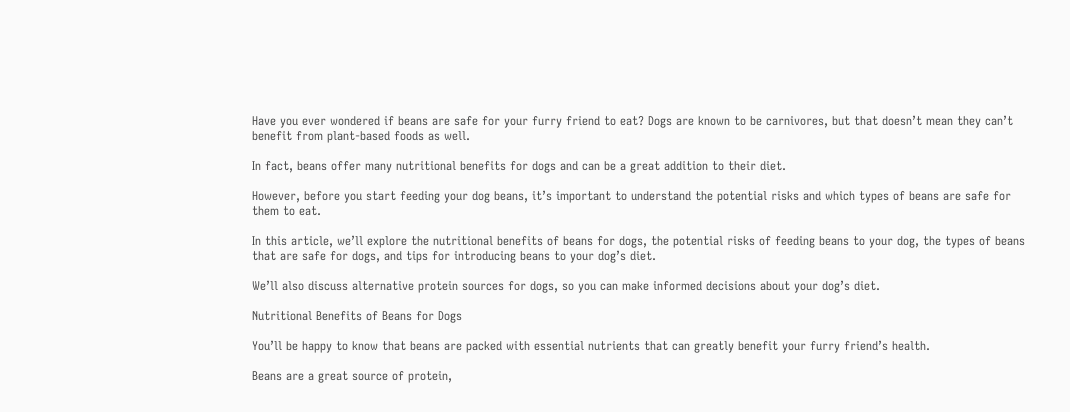Have you ever wondered if beans are safe for your furry friend to eat? Dogs are known to be carnivores, but that doesn’t mean they can’t benefit from plant-based foods as well.

In fact, beans offer many nutritional benefits for dogs and can be a great addition to their diet.

However, before you start feeding your dog beans, it’s important to understand the potential risks and which types of beans are safe for them to eat.

In this article, we’ll explore the nutritional benefits of beans for dogs, the potential risks of feeding beans to your dog, the types of beans that are safe for dogs, and tips for introducing beans to your dog’s diet.

We’ll also discuss alternative protein sources for dogs, so you can make informed decisions about your dog’s diet.

Nutritional Benefits of Beans for Dogs

You’ll be happy to know that beans are packed with essential nutrients that can greatly benefit your furry friend’s health.

Beans are a great source of protein,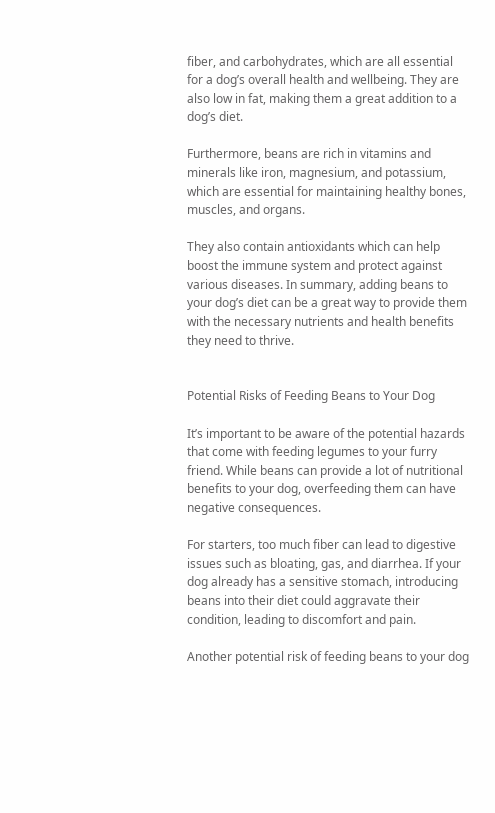fiber, and carbohydrates, which are all essential for a dog’s overall health and wellbeing. They are also low in fat, making them a great addition to a dog’s diet.

Furthermore, beans are rich in vitamins and minerals like iron, magnesium, and potassium, which are essential for maintaining healthy bones, muscles, and organs.

They also contain antioxidants which can help boost the immune system and protect against various diseases. In summary, adding beans to your dog’s diet can be a great way to provide them with the necessary nutrients and health benefits they need to thrive.


Potential Risks of Feeding Beans to Your Dog

It’s important to be aware of the potential hazards that come with feeding legumes to your furry friend. While beans can provide a lot of nutritional benefits to your dog, overfeeding them can have negative consequences.

For starters, too much fiber can lead to digestive issues such as bloating, gas, and diarrhea. If your dog already has a sensitive stomach, introducing beans into their diet could aggravate their condition, leading to discomfort and pain.

Another potential risk of feeding beans to your dog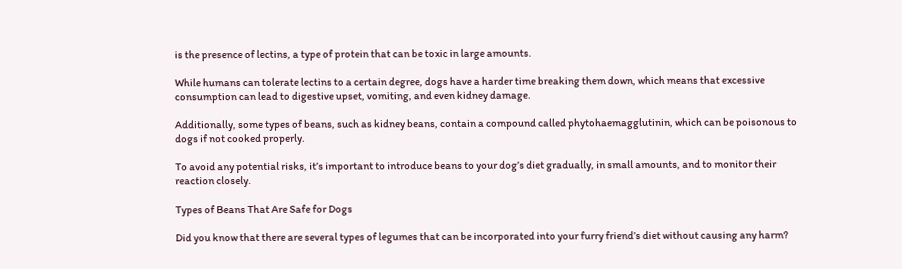is the presence of lectins, a type of protein that can be toxic in large amounts.

While humans can tolerate lectins to a certain degree, dogs have a harder time breaking them down, which means that excessive consumption can lead to digestive upset, vomiting, and even kidney damage.

Additionally, some types of beans, such as kidney beans, contain a compound called phytohaemagglutinin, which can be poisonous to dogs if not cooked properly.

To avoid any potential risks, it’s important to introduce beans to your dog’s diet gradually, in small amounts, and to monitor their reaction closely.

Types of Beans That Are Safe for Dogs

Did you know that there are several types of legumes that can be incorporated into your furry friend’s diet without causing any harm?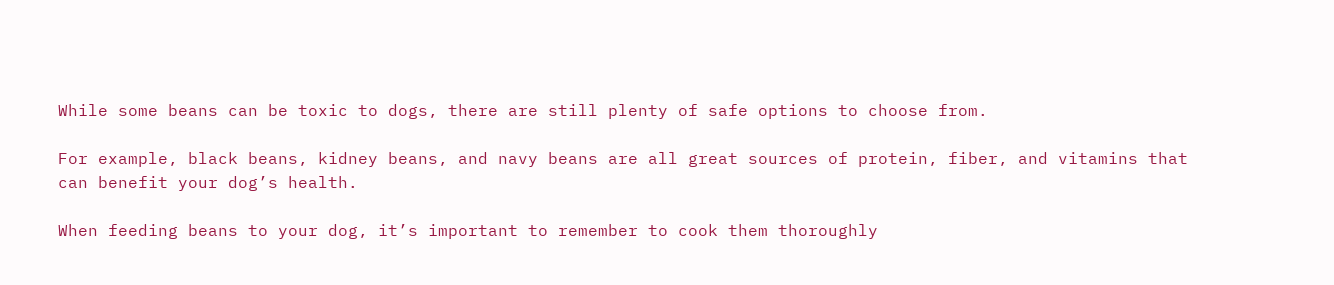While some beans can be toxic to dogs, there are still plenty of safe options to choose from.

For example, black beans, kidney beans, and navy beans are all great sources of protein, fiber, and vitamins that can benefit your dog’s health.

When feeding beans to your dog, it’s important to remember to cook them thoroughly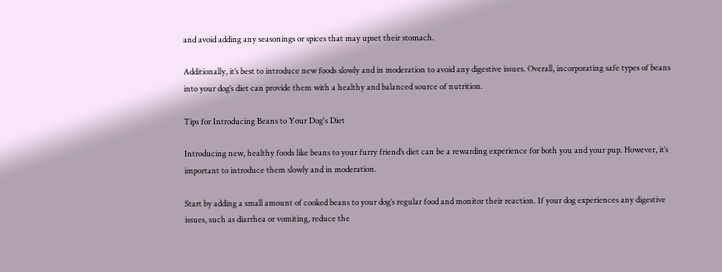and avoid adding any seasonings or spices that may upset their stomach.

Additionally, it’s best to introduce new foods slowly and in moderation to avoid any digestive issues. Overall, incorporating safe types of beans into your dog’s diet can provide them with a healthy and balanced source of nutrition.

Tips for Introducing Beans to Your Dog's Diet

Introducing new, healthy foods like beans to your furry friend’s diet can be a rewarding experience for both you and your pup. However, it’s important to introduce them slowly and in moderation.

Start by adding a small amount of cooked beans to your dog’s regular food and monitor their reaction. If your dog experiences any digestive issues, such as diarrhea or vomiting, reduce the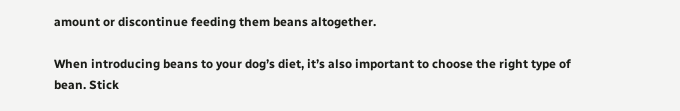amount or discontinue feeding them beans altogether.

When introducing beans to your dog’s diet, it’s also important to choose the right type of bean. Stick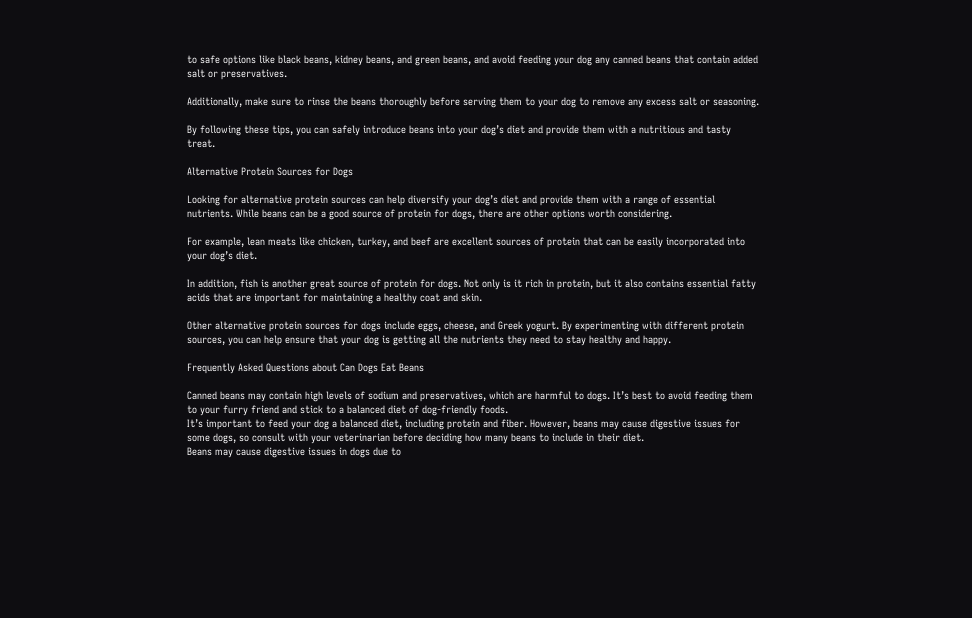to safe options like black beans, kidney beans, and green beans, and avoid feeding your dog any canned beans that contain added salt or preservatives.

Additionally, make sure to rinse the beans thoroughly before serving them to your dog to remove any excess salt or seasoning.

By following these tips, you can safely introduce beans into your dog’s diet and provide them with a nutritious and tasty treat.

Alternative Protein Sources for Dogs

Looking for alternative protein sources can help diversify your dog’s diet and provide them with a range of essential nutrients. While beans can be a good source of protein for dogs, there are other options worth considering.

For example, lean meats like chicken, turkey, and beef are excellent sources of protein that can be easily incorporated into your dog’s diet.

In addition, fish is another great source of protein for dogs. Not only is it rich in protein, but it also contains essential fatty acids that are important for maintaining a healthy coat and skin.

Other alternative protein sources for dogs include eggs, cheese, and Greek yogurt. By experimenting with different protein sources, you can help ensure that your dog is getting all the nutrients they need to stay healthy and happy.

Frequently Asked Questions about Can Dogs Eat Beans

Canned beans may contain high levels of sodium and preservatives, which are harmful to dogs. It’s best to avoid feeding them to your furry friend and stick to a balanced diet of dog-friendly foods.
It’s important to feed your dog a balanced diet, including protein and fiber. However, beans may cause digestive issues for some dogs, so consult with your veterinarian before deciding how many beans to include in their diet.
Beans may cause digestive issues in dogs due to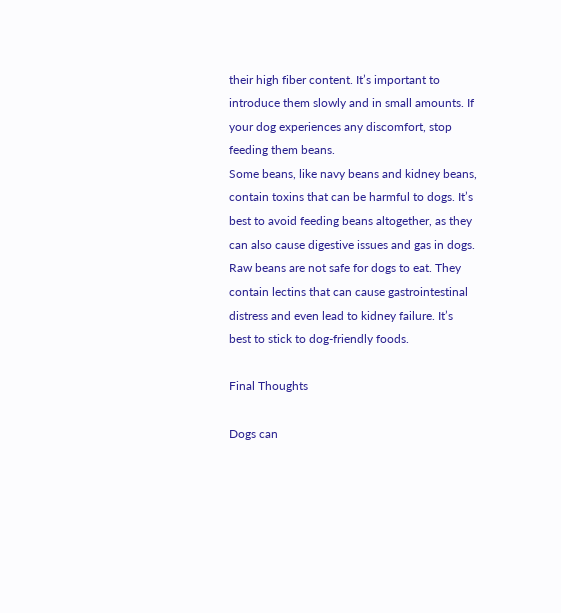their high fiber content. It’s important to introduce them slowly and in small amounts. If your dog experiences any discomfort, stop feeding them beans.
Some beans, like navy beans and kidney beans, contain toxins that can be harmful to dogs. It’s best to avoid feeding beans altogether, as they can also cause digestive issues and gas in dogs.
Raw beans are not safe for dogs to eat. They contain lectins that can cause gastrointestinal distress and even lead to kidney failure. It’s best to stick to dog-friendly foods.

Final Thoughts

Dogs can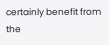certainly benefit from the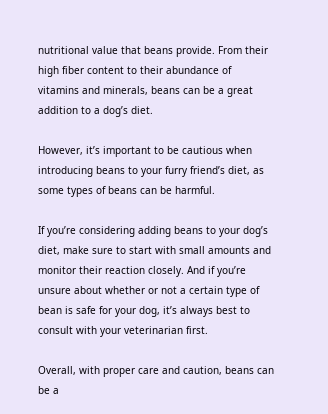nutritional value that beans provide. From their high fiber content to their abundance of vitamins and minerals, beans can be a great addition to a dog’s diet.

However, it’s important to be cautious when introducing beans to your furry friend’s diet, as some types of beans can be harmful.

If you’re considering adding beans to your dog’s diet, make sure to start with small amounts and monitor their reaction closely. And if you’re unsure about whether or not a certain type of bean is safe for your dog, it’s always best to consult with your veterinarian first.

Overall, with proper care and caution, beans can be a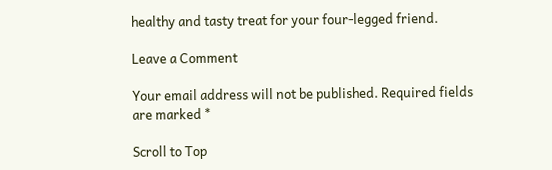healthy and tasty treat for your four-legged friend.

Leave a Comment

Your email address will not be published. Required fields are marked *

Scroll to Top